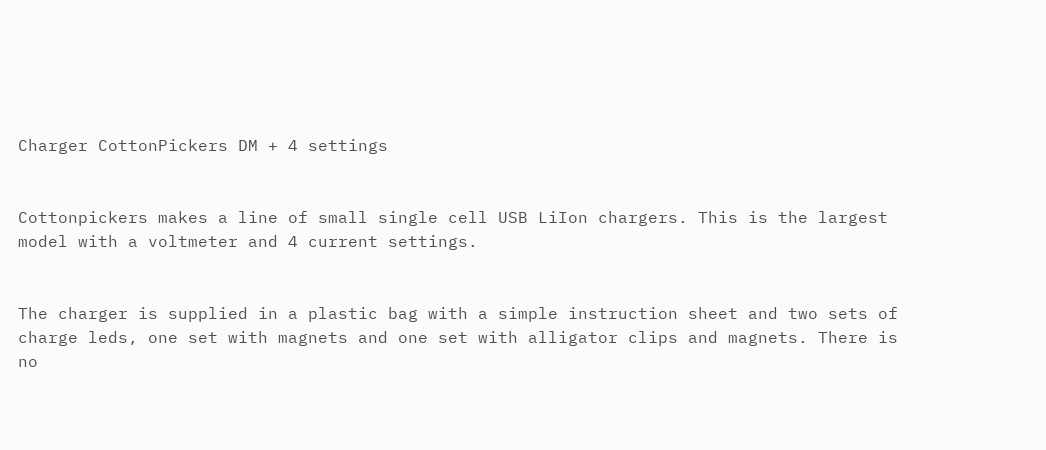Charger CottonPickers DM + 4 settings


Cottonpickers makes a line of small single cell USB LiIon chargers. This is the largest model with a voltmeter and 4 current settings.


The charger is supplied in a plastic bag with a simple instruction sheet and two sets of charge leds, one set with magnets and one set with alligator clips and magnets. There is no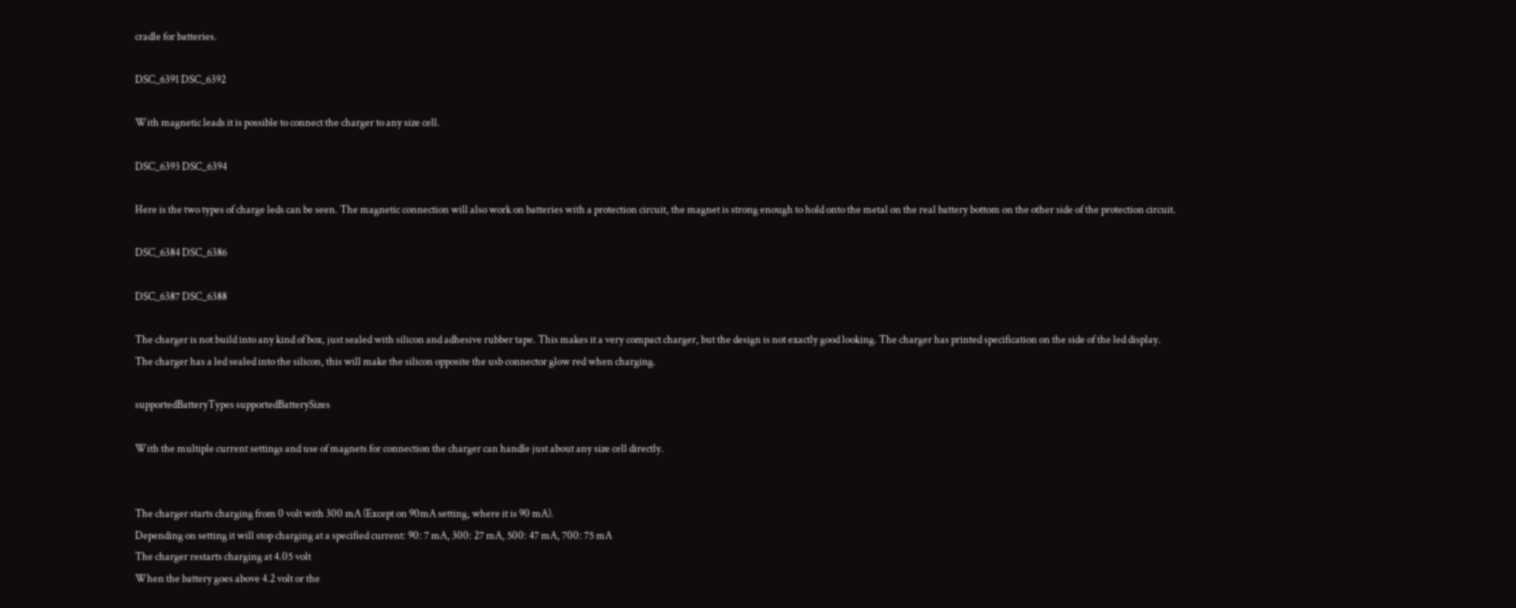cradle for batteries.

DSC_6391 DSC_6392

With magnetic leads it is possible to connect the charger to any size cell.

DSC_6393 DSC_6394

Here is the two types of charge leds can be seen. The magnetic connection will also work on batteries with a protection circuit, the magnet is strong enough to hold onto the metal on the real battery bottom on the other side of the protection circuit.

DSC_6384 DSC_6386

DSC_6387 DSC_6388

The charger is not build into any kind of box, just sealed with silicon and adhesive rubber tape. This makes it a very compact charger, but the design is not exactly good looking. The charger has printed specification on the side of the led display.
The charger has a led sealed into the silicon, this will make the silicon opposite the usb connector glow red when charging.

supportedBatteryTypes supportedBatterySizes

With the multiple current settings and use of magnets for connection the charger can handle just about any size cell directly.


The charger starts charging from 0 volt with 300 mA (Except on 90mA setting, where it is 90 mA).
Depending on setting it will stop charging at a specified current: 90: 7 mA, 300: 27 mA, 500: 47 mA, 700: 75 mA
The charger restarts charging at 4.05 volt
When the battery goes above 4.2 volt or the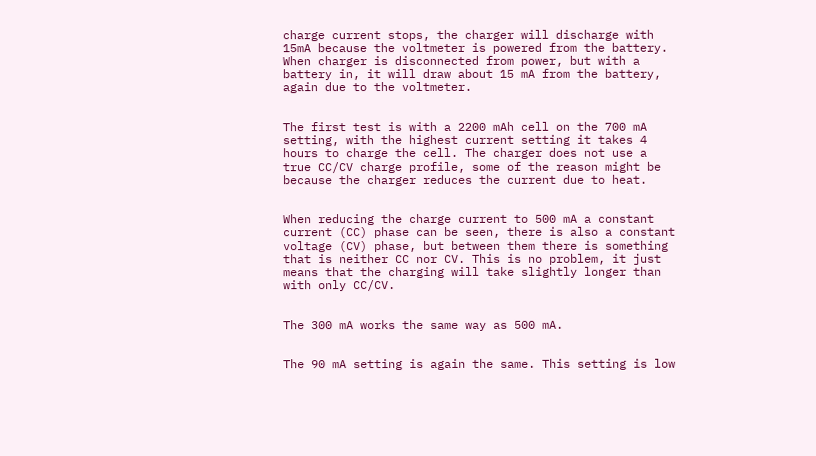charge current stops, the charger will discharge with 15mA because the voltmeter is powered from the battery.
When charger is disconnected from power, but with a battery in, it will draw about 15 mA from the battery, again due to the voltmeter.


The first test is with a 2200 mAh cell on the 700 mA setting, with the highest current setting it takes 4 hours to charge the cell. The charger does not use a true CC/CV charge profile, some of the reason might be because the charger reduces the current due to heat.


When reducing the charge current to 500 mA a constant current (CC) phase can be seen, there is also a constant voltage (CV) phase, but between them there is something that is neither CC nor CV. This is no problem, it just means that the charging will take slightly longer than with only CC/CV.


The 300 mA works the same way as 500 mA.


The 90 mA setting is again the same. This setting is low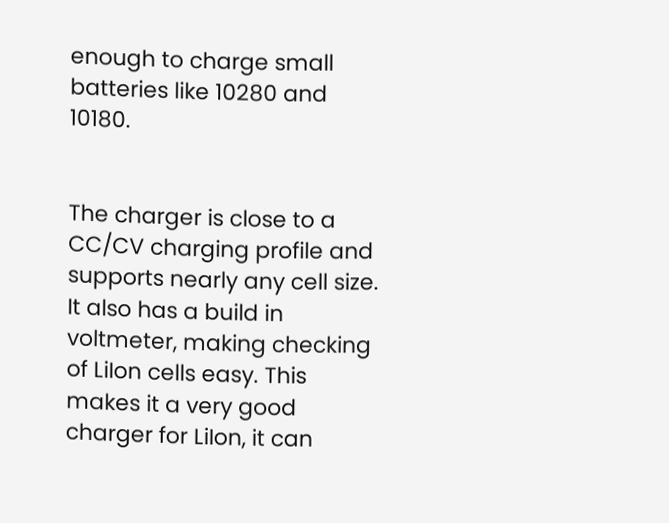enough to charge small batteries like 10280 and 10180.


The charger is close to a CC/CV charging profile and supports nearly any cell size. It also has a build in voltmeter, making checking of LiIon cells easy. This makes it a very good charger for LiIon, it can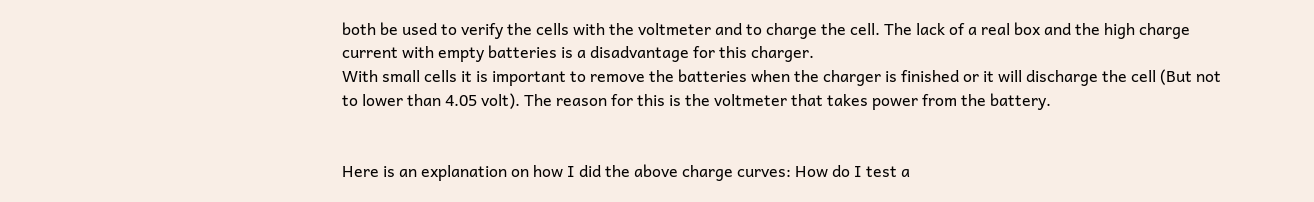both be used to verify the cells with the voltmeter and to charge the cell. The lack of a real box and the high charge current with empty batteries is a disadvantage for this charger.
With small cells it is important to remove the batteries when the charger is finished or it will discharge the cell (But not to lower than 4.05 volt). The reason for this is the voltmeter that takes power from the battery.


Here is an explanation on how I did the above charge curves: How do I test a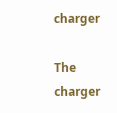charger

The charger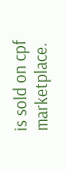is sold on cpf marketplace.